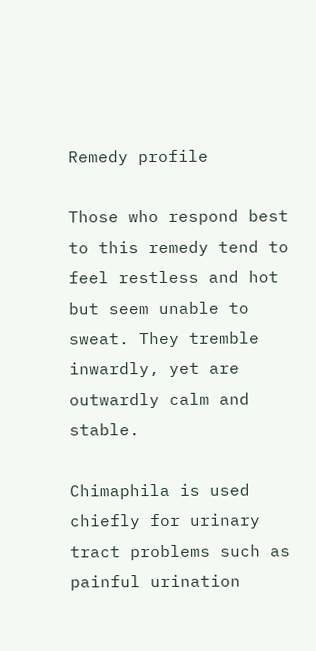Remedy profile

Those who respond best to this remedy tend to feel restless and hot but seem unable to sweat. They tremble inwardly, yet are outwardly calm and stable.

Chimaphila is used chiefly for urinary tract problems such as painful urination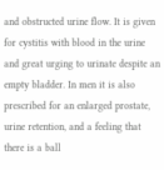and obstructed urine flow. It is given for cystitis with blood in the urine and great urging to urinate despite an empty bladder. In men it is also prescribed for an enlarged prostate, urine retention, and a feeling that there is a ball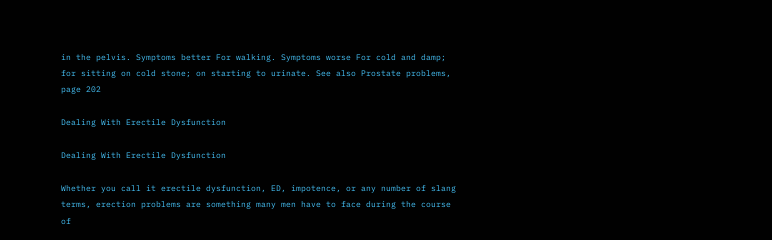in the pelvis. Symptoms better For walking. Symptoms worse For cold and damp; for sitting on cold stone; on starting to urinate. See also Prostate problems, page 202

Dealing With Erectile Dysfunction

Dealing With Erectile Dysfunction

Whether you call it erectile dysfunction, ED, impotence, or any number of slang terms, erection problems are something many men have to face during the course of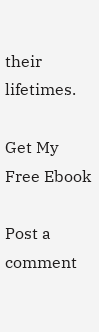their lifetimes.

Get My Free Ebook

Post a comment